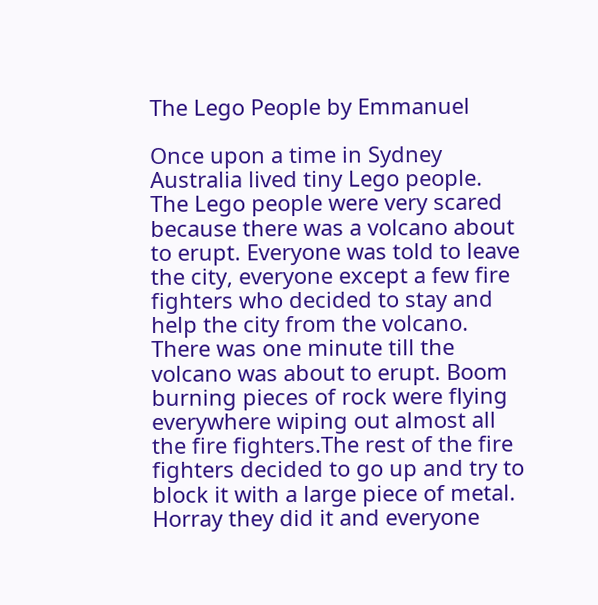The Lego People by Emmanuel

Once upon a time in Sydney Australia lived tiny Lego people. The Lego people were very scared because there was a volcano about to erupt. Everyone was told to leave the city, everyone except a few fire fighters who decided to stay and help the city from the volcano. There was one minute till the volcano was about to erupt. Boom burning pieces of rock were flying everywhere wiping out almost all the fire fighters.The rest of the fire fighters decided to go up and try to block it with a large piece of metal. Horray they did it and everyone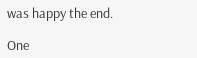was happy the end.

One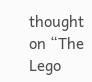thought on “The Lego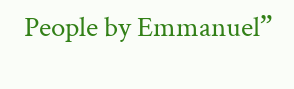People by Emmanuel”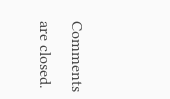Comments are closed.